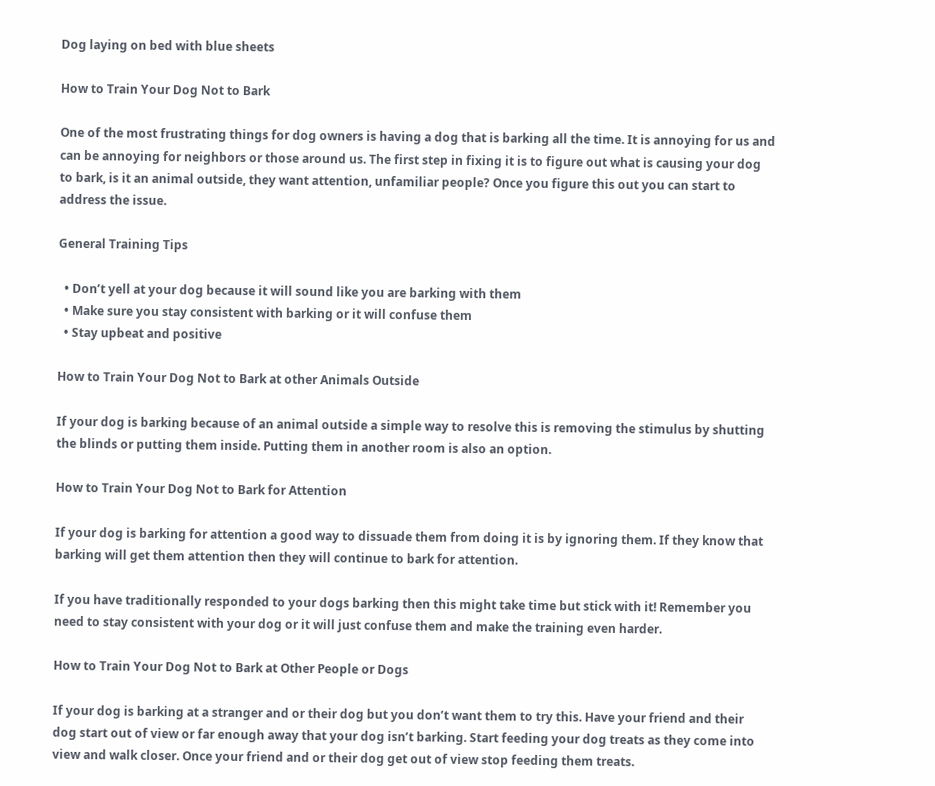Dog laying on bed with blue sheets

How to Train Your Dog Not to Bark

One of the most frustrating things for dog owners is having a dog that is barking all the time. It is annoying for us and can be annoying for neighbors or those around us. The first step in fixing it is to figure out what is causing your dog to bark, is it an animal outside, they want attention, unfamiliar people? Once you figure this out you can start to address the issue.

General Training Tips

  • Don’t yell at your dog because it will sound like you are barking with them
  • Make sure you stay consistent with barking or it will confuse them
  • Stay upbeat and positive

How to Train Your Dog Not to Bark at other Animals Outside

If your dog is barking because of an animal outside a simple way to resolve this is removing the stimulus by shutting the blinds or putting them inside. Putting them in another room is also an option.

How to Train Your Dog Not to Bark for Attention

If your dog is barking for attention a good way to dissuade them from doing it is by ignoring them. If they know that barking will get them attention then they will continue to bark for attention.

If you have traditionally responded to your dogs barking then this might take time but stick with it! Remember you need to stay consistent with your dog or it will just confuse them and make the training even harder.

How to Train Your Dog Not to Bark at Other People or Dogs

If your dog is barking at a stranger and or their dog but you don’t want them to try this. Have your friend and their dog start out of view or far enough away that your dog isn’t barking. Start feeding your dog treats as they come into view and walk closer. Once your friend and or their dog get out of view stop feeding them treats.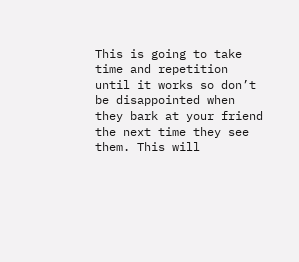This is going to take time and repetition until it works so don’t be disappointed when they bark at your friend the next time they see them. This will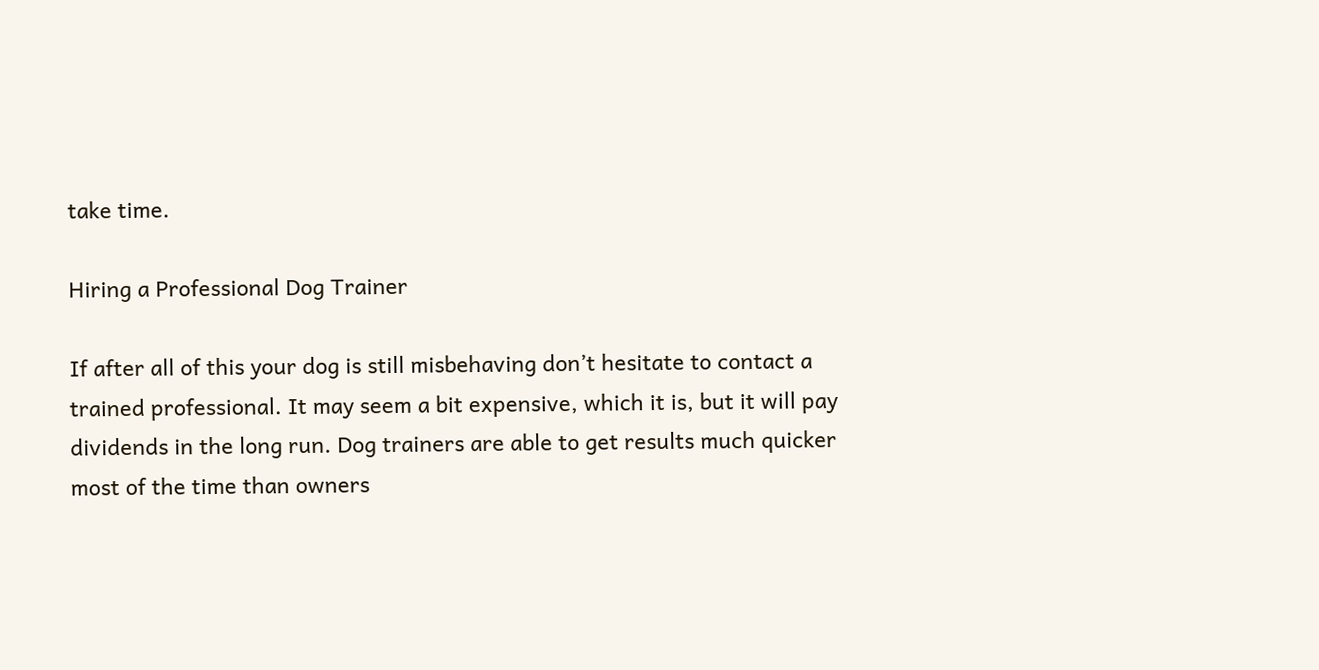take time.

Hiring a Professional Dog Trainer

If after all of this your dog is still misbehaving don’t hesitate to contact a trained professional. It may seem a bit expensive, which it is, but it will pay dividends in the long run. Dog trainers are able to get results much quicker most of the time than owners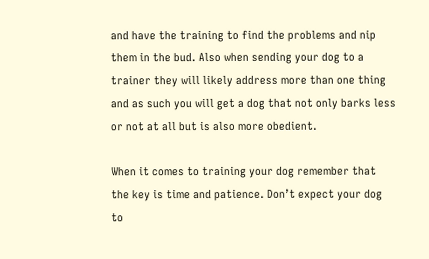and have the training to find the problems and nip them in the bud. Also when sending your dog to a trainer they will likely address more than one thing and as such you will get a dog that not only barks less or not at all but is also more obedient.

When it comes to training your dog remember that the key is time and patience. Don’t expect your dog to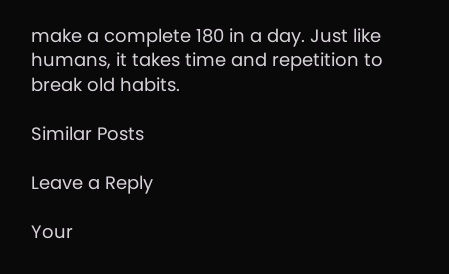make a complete 180 in a day. Just like humans, it takes time and repetition to break old habits.

Similar Posts

Leave a Reply

Your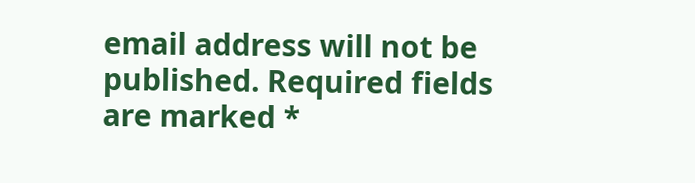email address will not be published. Required fields are marked *